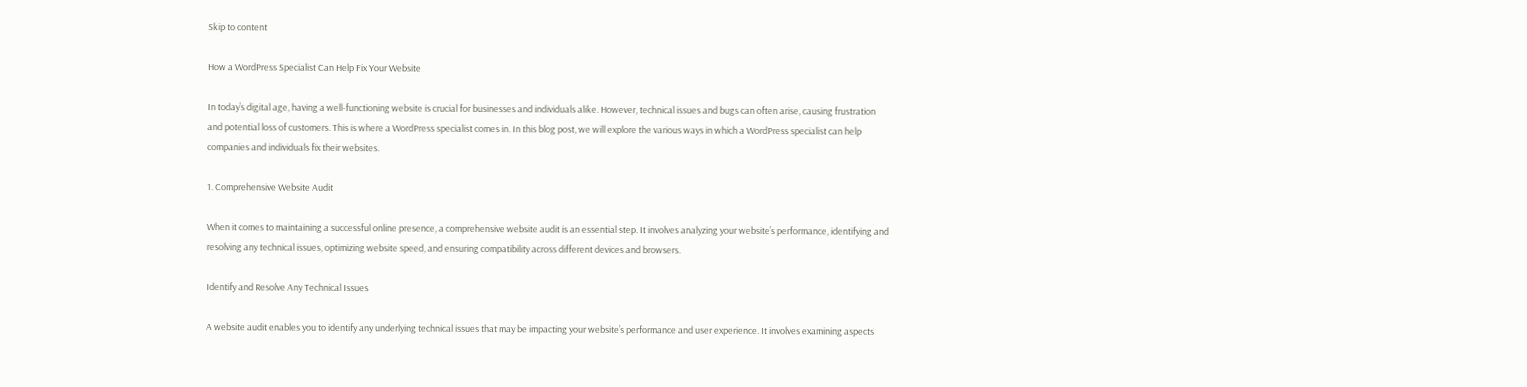Skip to content

How a WordPress Specialist Can Help Fix Your Website

In today’s digital age, having a well-functioning website is crucial for businesses and individuals alike. However, technical issues and bugs can often arise, causing frustration and potential loss of customers. This is where a WordPress specialist comes in. In this blog post, we will explore the various ways in which a WordPress specialist can help companies and individuals fix their websites.

1. Comprehensive Website Audit

When it comes to maintaining a successful online presence, a comprehensive website audit is an essential step. It involves analyzing your website’s performance, identifying and resolving any technical issues, optimizing website speed, and ensuring compatibility across different devices and browsers.

Identify and Resolve Any Technical Issues

A website audit enables you to identify any underlying technical issues that may be impacting your website’s performance and user experience. It involves examining aspects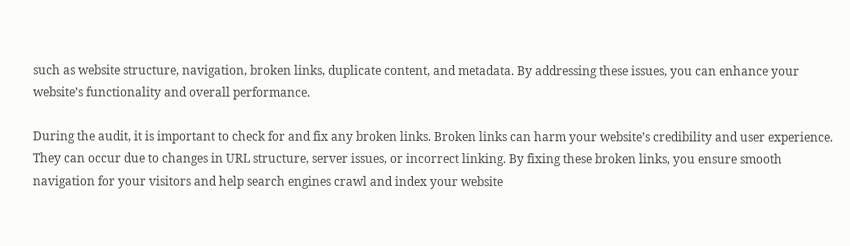such as website structure, navigation, broken links, duplicate content, and metadata. By addressing these issues, you can enhance your website’s functionality and overall performance.

During the audit, it is important to check for and fix any broken links. Broken links can harm your website’s credibility and user experience. They can occur due to changes in URL structure, server issues, or incorrect linking. By fixing these broken links, you ensure smooth navigation for your visitors and help search engines crawl and index your website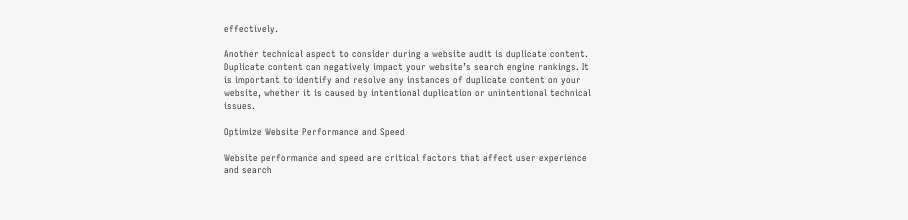effectively.

Another technical aspect to consider during a website audit is duplicate content. Duplicate content can negatively impact your website’s search engine rankings. It is important to identify and resolve any instances of duplicate content on your website, whether it is caused by intentional duplication or unintentional technical issues.

Optimize Website Performance and Speed

Website performance and speed are critical factors that affect user experience and search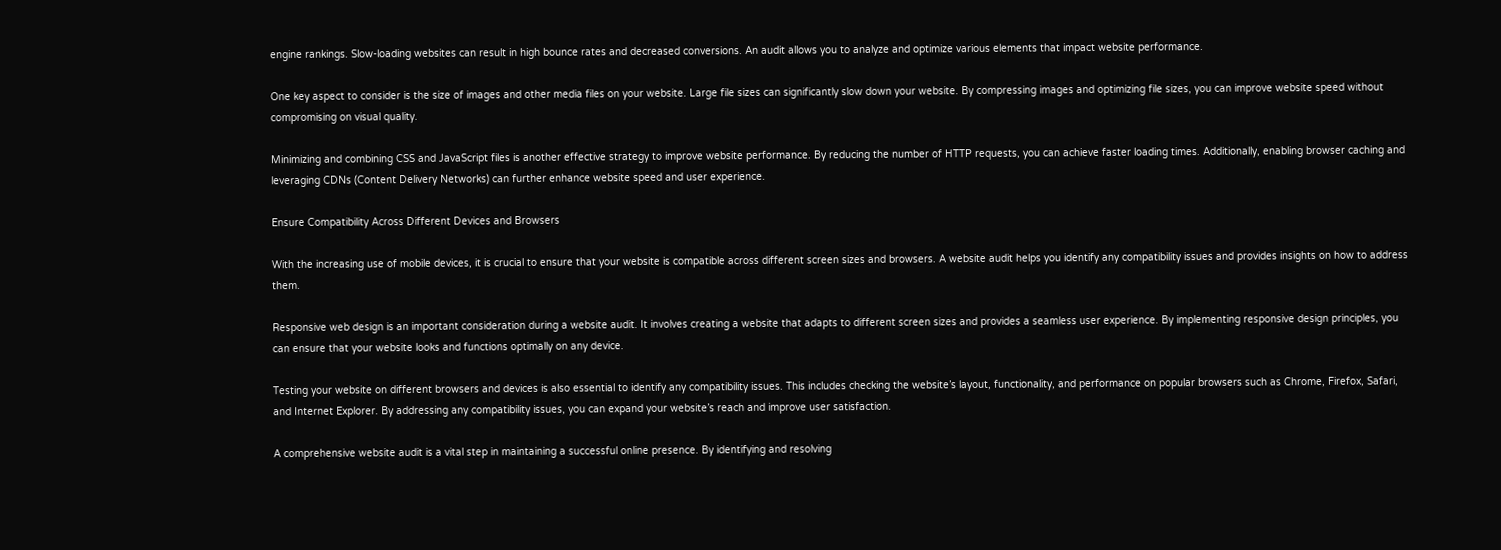engine rankings. Slow-loading websites can result in high bounce rates and decreased conversions. An audit allows you to analyze and optimize various elements that impact website performance.

One key aspect to consider is the size of images and other media files on your website. Large file sizes can significantly slow down your website. By compressing images and optimizing file sizes, you can improve website speed without compromising on visual quality.

Minimizing and combining CSS and JavaScript files is another effective strategy to improve website performance. By reducing the number of HTTP requests, you can achieve faster loading times. Additionally, enabling browser caching and leveraging CDNs (Content Delivery Networks) can further enhance website speed and user experience.

Ensure Compatibility Across Different Devices and Browsers

With the increasing use of mobile devices, it is crucial to ensure that your website is compatible across different screen sizes and browsers. A website audit helps you identify any compatibility issues and provides insights on how to address them.

Responsive web design is an important consideration during a website audit. It involves creating a website that adapts to different screen sizes and provides a seamless user experience. By implementing responsive design principles, you can ensure that your website looks and functions optimally on any device.

Testing your website on different browsers and devices is also essential to identify any compatibility issues. This includes checking the website’s layout, functionality, and performance on popular browsers such as Chrome, Firefox, Safari, and Internet Explorer. By addressing any compatibility issues, you can expand your website’s reach and improve user satisfaction.

A comprehensive website audit is a vital step in maintaining a successful online presence. By identifying and resolving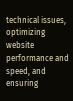technical issues, optimizing website performance and speed, and ensuring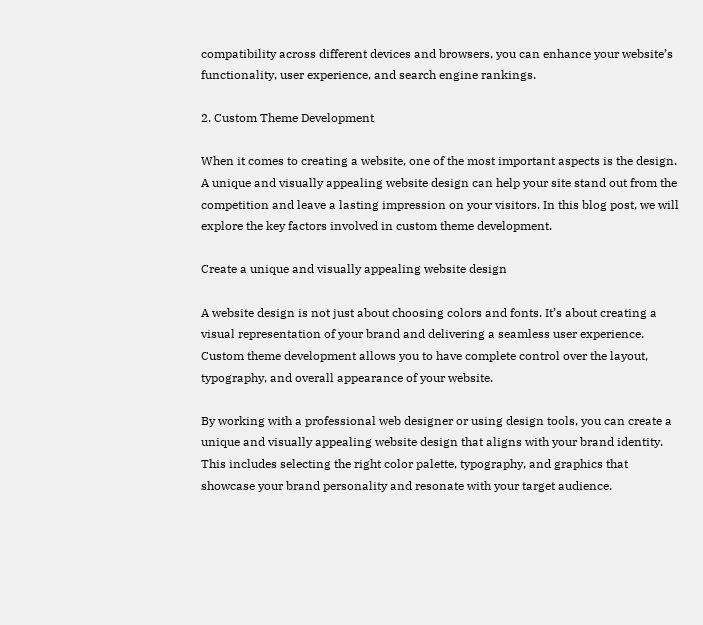compatibility across different devices and browsers, you can enhance your website’s functionality, user experience, and search engine rankings.

2. Custom Theme Development

When it comes to creating a website, one of the most important aspects is the design. A unique and visually appealing website design can help your site stand out from the competition and leave a lasting impression on your visitors. In this blog post, we will explore the key factors involved in custom theme development.

Create a unique and visually appealing website design

A website design is not just about choosing colors and fonts. It’s about creating a visual representation of your brand and delivering a seamless user experience. Custom theme development allows you to have complete control over the layout, typography, and overall appearance of your website.

By working with a professional web designer or using design tools, you can create a unique and visually appealing website design that aligns with your brand identity. This includes selecting the right color palette, typography, and graphics that showcase your brand personality and resonate with your target audience.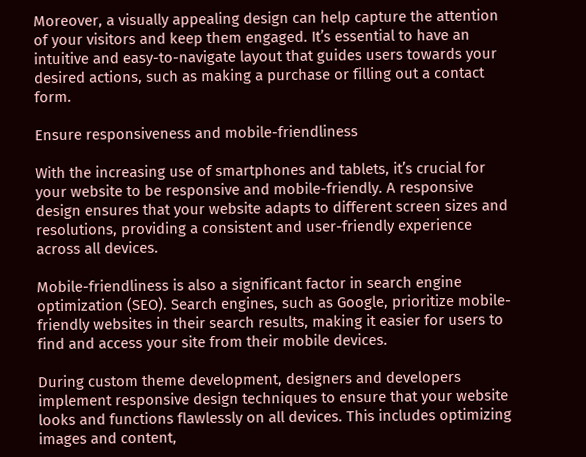Moreover, a visually appealing design can help capture the attention of your visitors and keep them engaged. It’s essential to have an intuitive and easy-to-navigate layout that guides users towards your desired actions, such as making a purchase or filling out a contact form.

Ensure responsiveness and mobile-friendliness

With the increasing use of smartphones and tablets, it’s crucial for your website to be responsive and mobile-friendly. A responsive design ensures that your website adapts to different screen sizes and resolutions, providing a consistent and user-friendly experience across all devices.

Mobile-friendliness is also a significant factor in search engine optimization (SEO). Search engines, such as Google, prioritize mobile-friendly websites in their search results, making it easier for users to find and access your site from their mobile devices.

During custom theme development, designers and developers implement responsive design techniques to ensure that your website looks and functions flawlessly on all devices. This includes optimizing images and content,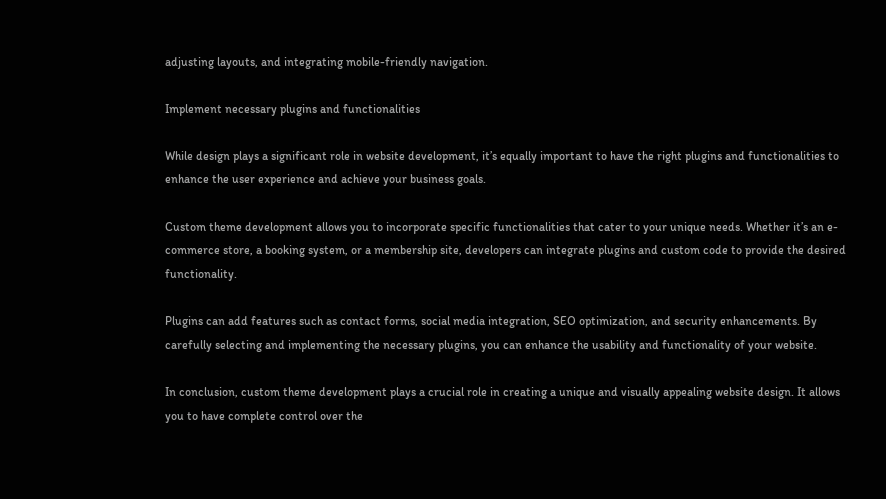adjusting layouts, and integrating mobile-friendly navigation.

Implement necessary plugins and functionalities

While design plays a significant role in website development, it’s equally important to have the right plugins and functionalities to enhance the user experience and achieve your business goals.

Custom theme development allows you to incorporate specific functionalities that cater to your unique needs. Whether it’s an e-commerce store, a booking system, or a membership site, developers can integrate plugins and custom code to provide the desired functionality.

Plugins can add features such as contact forms, social media integration, SEO optimization, and security enhancements. By carefully selecting and implementing the necessary plugins, you can enhance the usability and functionality of your website.

In conclusion, custom theme development plays a crucial role in creating a unique and visually appealing website design. It allows you to have complete control over the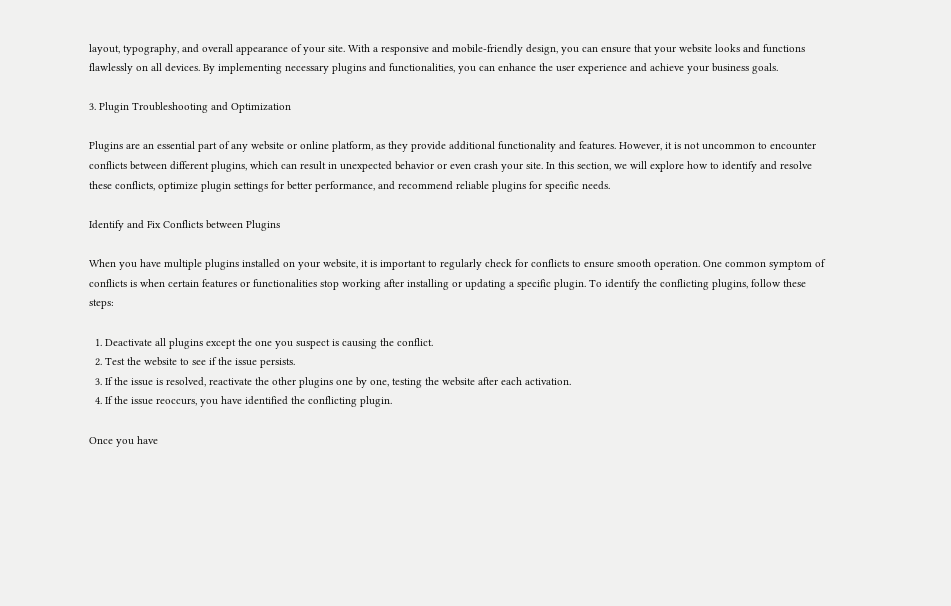layout, typography, and overall appearance of your site. With a responsive and mobile-friendly design, you can ensure that your website looks and functions flawlessly on all devices. By implementing necessary plugins and functionalities, you can enhance the user experience and achieve your business goals.

3. Plugin Troubleshooting and Optimization

Plugins are an essential part of any website or online platform, as they provide additional functionality and features. However, it is not uncommon to encounter conflicts between different plugins, which can result in unexpected behavior or even crash your site. In this section, we will explore how to identify and resolve these conflicts, optimize plugin settings for better performance, and recommend reliable plugins for specific needs.

Identify and Fix Conflicts between Plugins

When you have multiple plugins installed on your website, it is important to regularly check for conflicts to ensure smooth operation. One common symptom of conflicts is when certain features or functionalities stop working after installing or updating a specific plugin. To identify the conflicting plugins, follow these steps:

  1. Deactivate all plugins except the one you suspect is causing the conflict.
  2. Test the website to see if the issue persists.
  3. If the issue is resolved, reactivate the other plugins one by one, testing the website after each activation.
  4. If the issue reoccurs, you have identified the conflicting plugin.

Once you have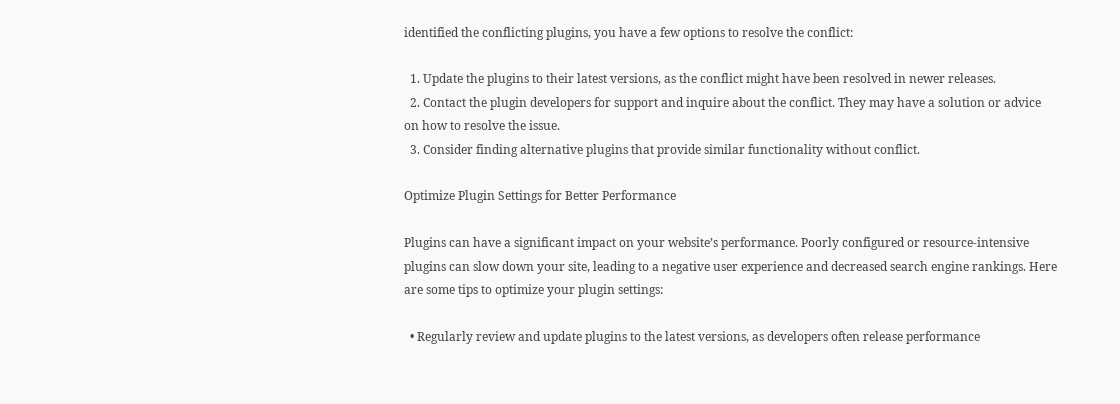identified the conflicting plugins, you have a few options to resolve the conflict:

  1. Update the plugins to their latest versions, as the conflict might have been resolved in newer releases.
  2. Contact the plugin developers for support and inquire about the conflict. They may have a solution or advice on how to resolve the issue.
  3. Consider finding alternative plugins that provide similar functionality without conflict.

Optimize Plugin Settings for Better Performance

Plugins can have a significant impact on your website’s performance. Poorly configured or resource-intensive plugins can slow down your site, leading to a negative user experience and decreased search engine rankings. Here are some tips to optimize your plugin settings:

  • Regularly review and update plugins to the latest versions, as developers often release performance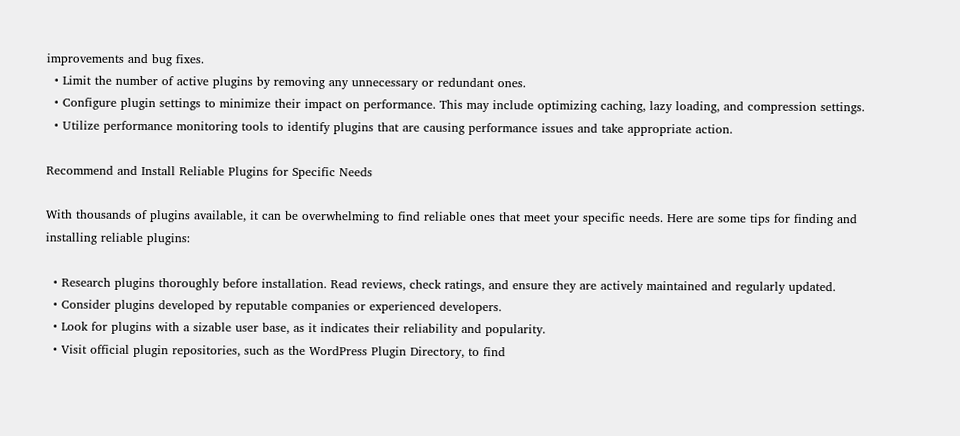improvements and bug fixes.
  • Limit the number of active plugins by removing any unnecessary or redundant ones.
  • Configure plugin settings to minimize their impact on performance. This may include optimizing caching, lazy loading, and compression settings.
  • Utilize performance monitoring tools to identify plugins that are causing performance issues and take appropriate action.

Recommend and Install Reliable Plugins for Specific Needs

With thousands of plugins available, it can be overwhelming to find reliable ones that meet your specific needs. Here are some tips for finding and installing reliable plugins:

  • Research plugins thoroughly before installation. Read reviews, check ratings, and ensure they are actively maintained and regularly updated.
  • Consider plugins developed by reputable companies or experienced developers.
  • Look for plugins with a sizable user base, as it indicates their reliability and popularity.
  • Visit official plugin repositories, such as the WordPress Plugin Directory, to find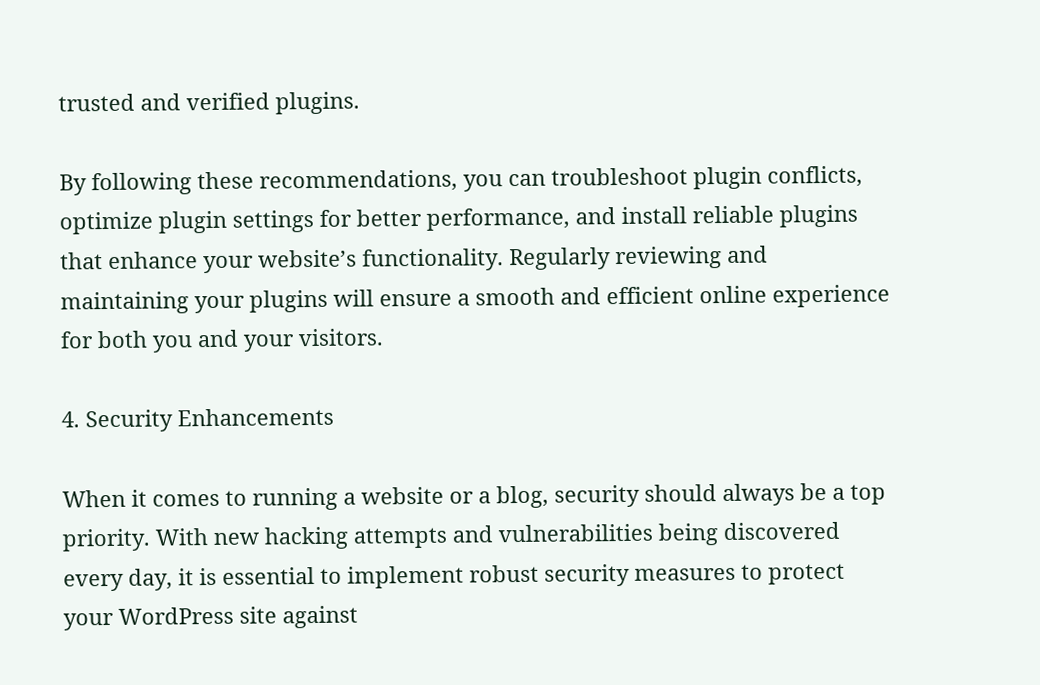trusted and verified plugins.

By following these recommendations, you can troubleshoot plugin conflicts, optimize plugin settings for better performance, and install reliable plugins that enhance your website’s functionality. Regularly reviewing and maintaining your plugins will ensure a smooth and efficient online experience for both you and your visitors.

4. Security Enhancements

When it comes to running a website or a blog, security should always be a top priority. With new hacking attempts and vulnerabilities being discovered every day, it is essential to implement robust security measures to protect your WordPress site against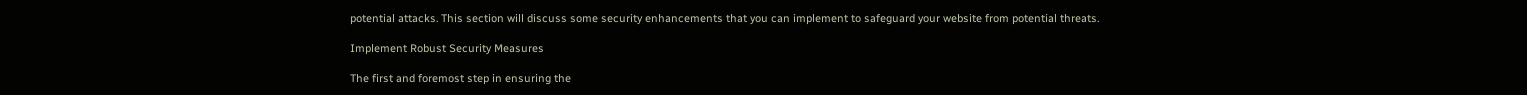potential attacks. This section will discuss some security enhancements that you can implement to safeguard your website from potential threats.

Implement Robust Security Measures

The first and foremost step in ensuring the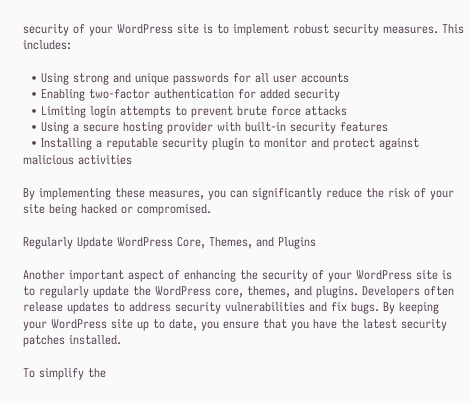security of your WordPress site is to implement robust security measures. This includes:

  • Using strong and unique passwords for all user accounts
  • Enabling two-factor authentication for added security
  • Limiting login attempts to prevent brute force attacks
  • Using a secure hosting provider with built-in security features
  • Installing a reputable security plugin to monitor and protect against malicious activities

By implementing these measures, you can significantly reduce the risk of your site being hacked or compromised.

Regularly Update WordPress Core, Themes, and Plugins

Another important aspect of enhancing the security of your WordPress site is to regularly update the WordPress core, themes, and plugins. Developers often release updates to address security vulnerabilities and fix bugs. By keeping your WordPress site up to date, you ensure that you have the latest security patches installed.

To simplify the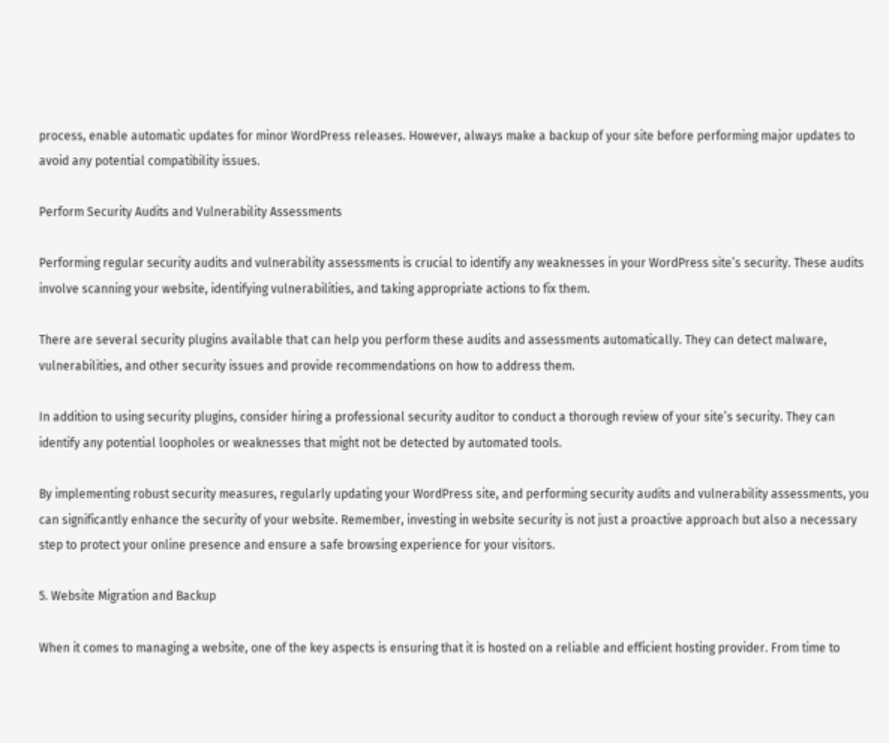process, enable automatic updates for minor WordPress releases. However, always make a backup of your site before performing major updates to avoid any potential compatibility issues.

Perform Security Audits and Vulnerability Assessments

Performing regular security audits and vulnerability assessments is crucial to identify any weaknesses in your WordPress site’s security. These audits involve scanning your website, identifying vulnerabilities, and taking appropriate actions to fix them.

There are several security plugins available that can help you perform these audits and assessments automatically. They can detect malware, vulnerabilities, and other security issues and provide recommendations on how to address them.

In addition to using security plugins, consider hiring a professional security auditor to conduct a thorough review of your site’s security. They can identify any potential loopholes or weaknesses that might not be detected by automated tools.

By implementing robust security measures, regularly updating your WordPress site, and performing security audits and vulnerability assessments, you can significantly enhance the security of your website. Remember, investing in website security is not just a proactive approach but also a necessary step to protect your online presence and ensure a safe browsing experience for your visitors.

5. Website Migration and Backup

When it comes to managing a website, one of the key aspects is ensuring that it is hosted on a reliable and efficient hosting provider. From time to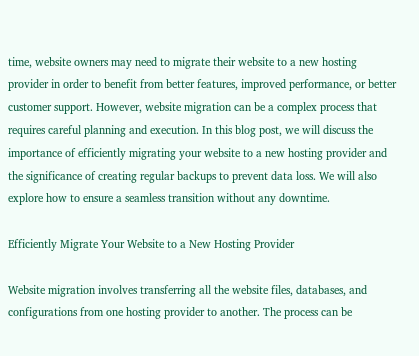time, website owners may need to migrate their website to a new hosting provider in order to benefit from better features, improved performance, or better customer support. However, website migration can be a complex process that requires careful planning and execution. In this blog post, we will discuss the importance of efficiently migrating your website to a new hosting provider and the significance of creating regular backups to prevent data loss. We will also explore how to ensure a seamless transition without any downtime.

Efficiently Migrate Your Website to a New Hosting Provider

Website migration involves transferring all the website files, databases, and configurations from one hosting provider to another. The process can be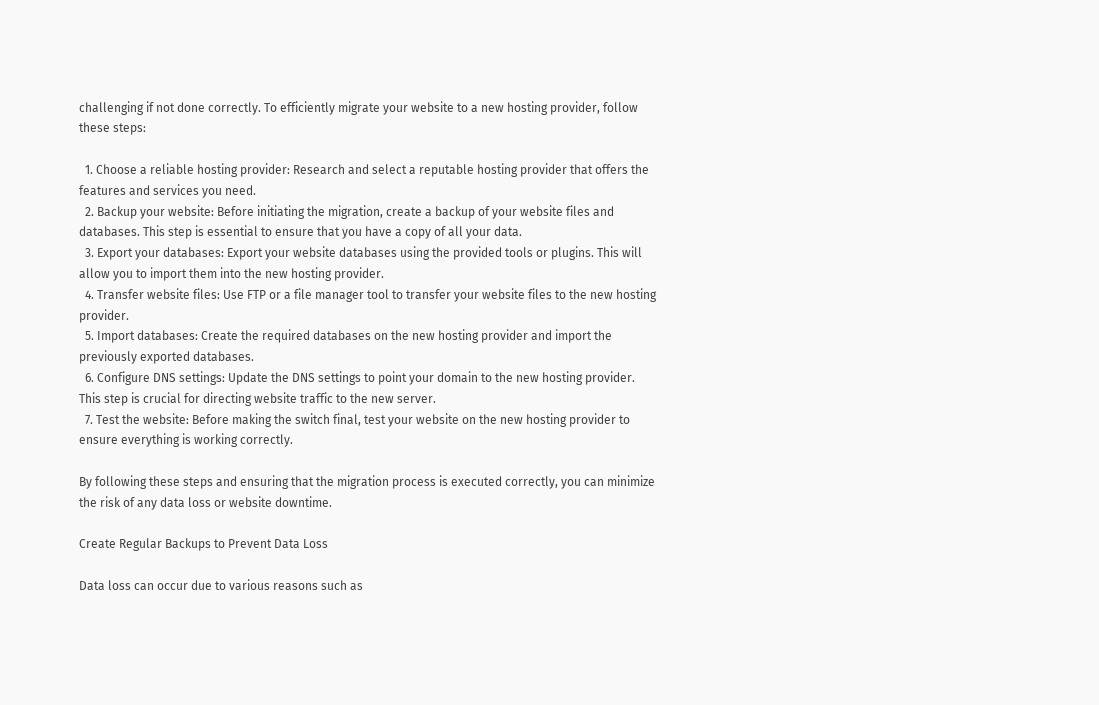challenging if not done correctly. To efficiently migrate your website to a new hosting provider, follow these steps:

  1. Choose a reliable hosting provider: Research and select a reputable hosting provider that offers the features and services you need.
  2. Backup your website: Before initiating the migration, create a backup of your website files and databases. This step is essential to ensure that you have a copy of all your data.
  3. Export your databases: Export your website databases using the provided tools or plugins. This will allow you to import them into the new hosting provider.
  4. Transfer website files: Use FTP or a file manager tool to transfer your website files to the new hosting provider.
  5. Import databases: Create the required databases on the new hosting provider and import the previously exported databases.
  6. Configure DNS settings: Update the DNS settings to point your domain to the new hosting provider. This step is crucial for directing website traffic to the new server.
  7. Test the website: Before making the switch final, test your website on the new hosting provider to ensure everything is working correctly.

By following these steps and ensuring that the migration process is executed correctly, you can minimize the risk of any data loss or website downtime.

Create Regular Backups to Prevent Data Loss

Data loss can occur due to various reasons such as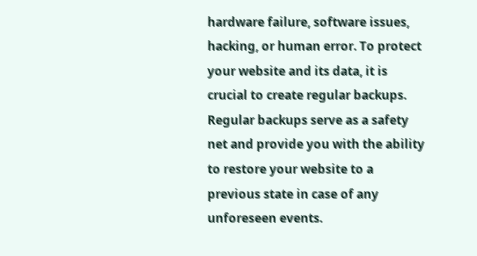hardware failure, software issues, hacking, or human error. To protect your website and its data, it is crucial to create regular backups. Regular backups serve as a safety net and provide you with the ability to restore your website to a previous state in case of any unforeseen events.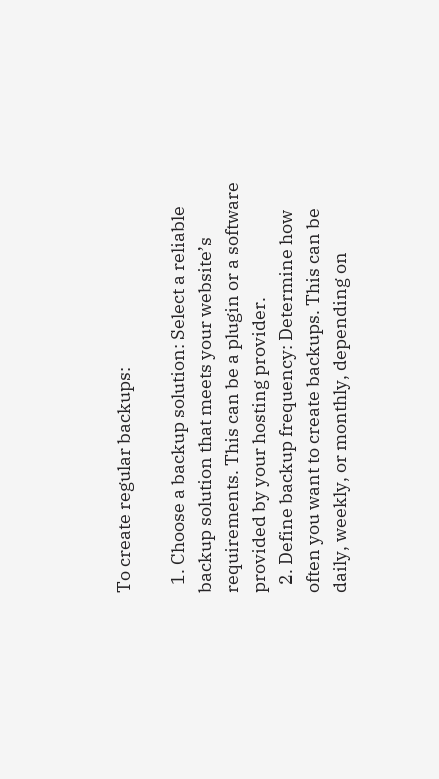To create regular backups:

  1. Choose a backup solution: Select a reliable backup solution that meets your website’s requirements. This can be a plugin or a software provided by your hosting provider.
  2. Define backup frequency: Determine how often you want to create backups. This can be daily, weekly, or monthly, depending on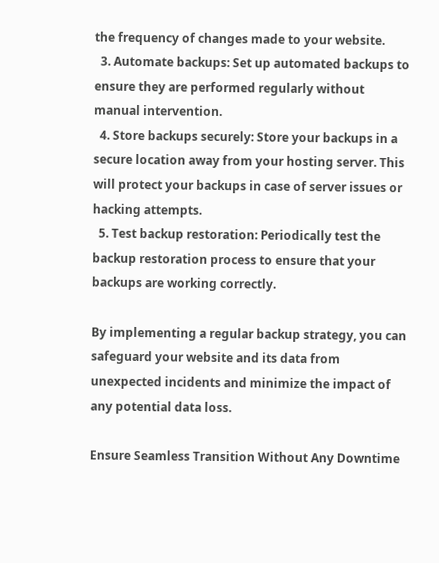the frequency of changes made to your website.
  3. Automate backups: Set up automated backups to ensure they are performed regularly without manual intervention.
  4. Store backups securely: Store your backups in a secure location away from your hosting server. This will protect your backups in case of server issues or hacking attempts.
  5. Test backup restoration: Periodically test the backup restoration process to ensure that your backups are working correctly.

By implementing a regular backup strategy, you can safeguard your website and its data from unexpected incidents and minimize the impact of any potential data loss.

Ensure Seamless Transition Without Any Downtime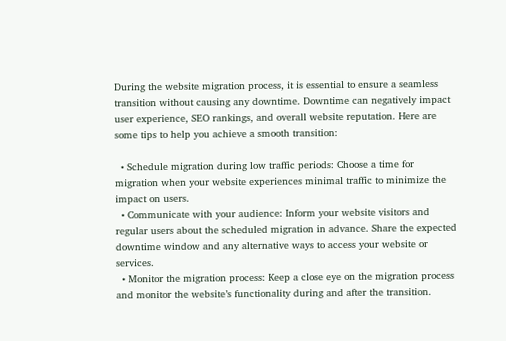During the website migration process, it is essential to ensure a seamless transition without causing any downtime. Downtime can negatively impact user experience, SEO rankings, and overall website reputation. Here are some tips to help you achieve a smooth transition:

  • Schedule migration during low traffic periods: Choose a time for migration when your website experiences minimal traffic to minimize the impact on users.
  • Communicate with your audience: Inform your website visitors and regular users about the scheduled migration in advance. Share the expected downtime window and any alternative ways to access your website or services.
  • Monitor the migration process: Keep a close eye on the migration process and monitor the website’s functionality during and after the transition.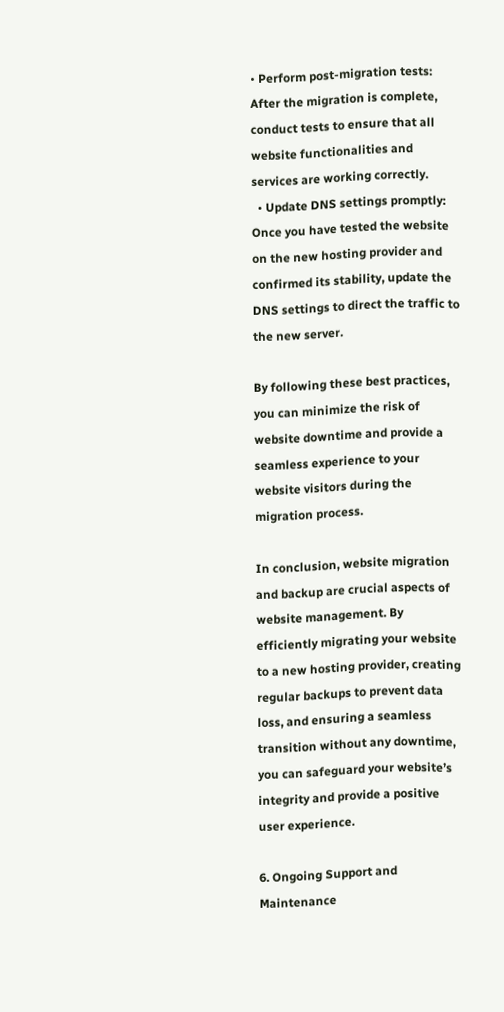• Perform post-migration tests: After the migration is complete, conduct tests to ensure that all website functionalities and services are working correctly.
  • Update DNS settings promptly: Once you have tested the website on the new hosting provider and confirmed its stability, update the DNS settings to direct the traffic to the new server.

By following these best practices, you can minimize the risk of website downtime and provide a seamless experience to your website visitors during the migration process.

In conclusion, website migration and backup are crucial aspects of website management. By efficiently migrating your website to a new hosting provider, creating regular backups to prevent data loss, and ensuring a seamless transition without any downtime, you can safeguard your website’s integrity and provide a positive user experience.

6. Ongoing Support and Maintenance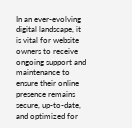In an ever-evolving digital landscape, it is vital for website owners to receive ongoing support and maintenance to ensure their online presence remains secure, up-to-date, and optimized for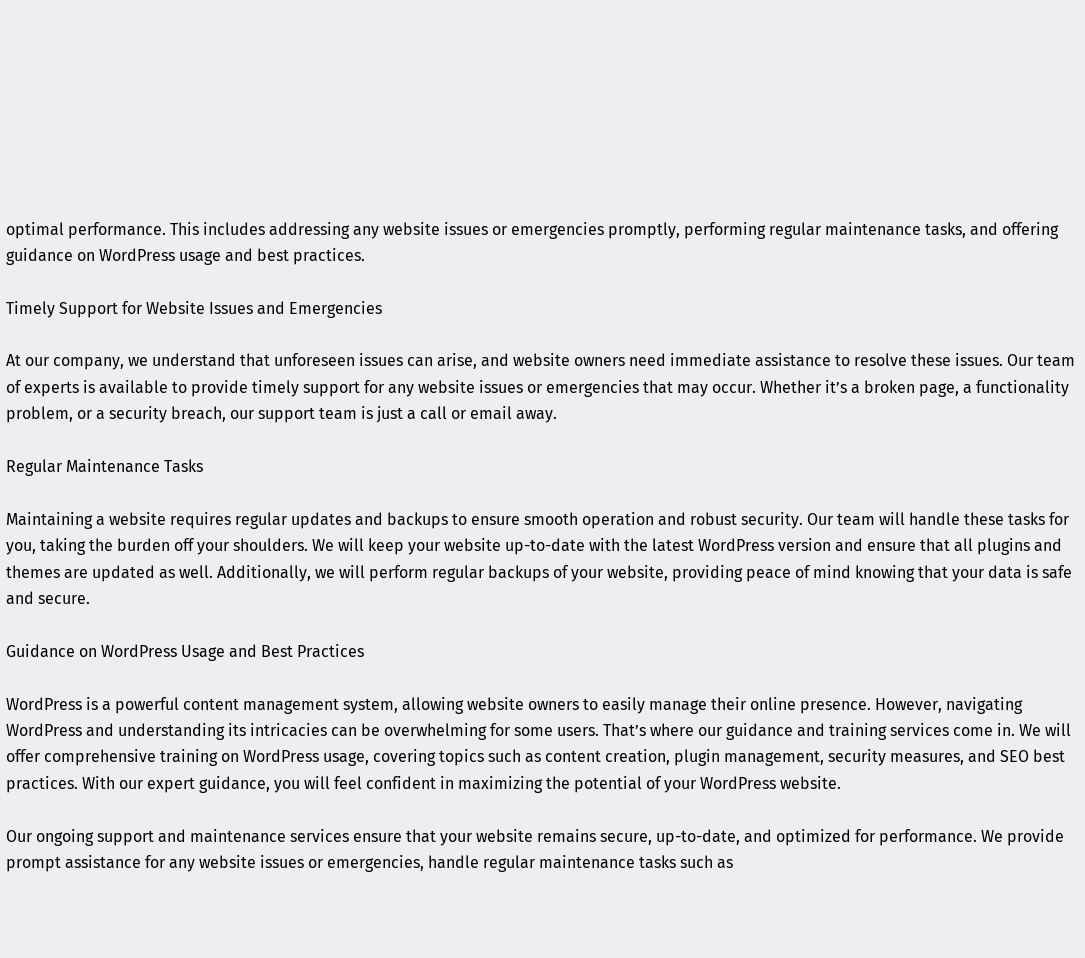optimal performance. This includes addressing any website issues or emergencies promptly, performing regular maintenance tasks, and offering guidance on WordPress usage and best practices.

Timely Support for Website Issues and Emergencies

At our company, we understand that unforeseen issues can arise, and website owners need immediate assistance to resolve these issues. Our team of experts is available to provide timely support for any website issues or emergencies that may occur. Whether it’s a broken page, a functionality problem, or a security breach, our support team is just a call or email away.

Regular Maintenance Tasks

Maintaining a website requires regular updates and backups to ensure smooth operation and robust security. Our team will handle these tasks for you, taking the burden off your shoulders. We will keep your website up-to-date with the latest WordPress version and ensure that all plugins and themes are updated as well. Additionally, we will perform regular backups of your website, providing peace of mind knowing that your data is safe and secure.

Guidance on WordPress Usage and Best Practices

WordPress is a powerful content management system, allowing website owners to easily manage their online presence. However, navigating WordPress and understanding its intricacies can be overwhelming for some users. That’s where our guidance and training services come in. We will offer comprehensive training on WordPress usage, covering topics such as content creation, plugin management, security measures, and SEO best practices. With our expert guidance, you will feel confident in maximizing the potential of your WordPress website.

Our ongoing support and maintenance services ensure that your website remains secure, up-to-date, and optimized for performance. We provide prompt assistance for any website issues or emergencies, handle regular maintenance tasks such as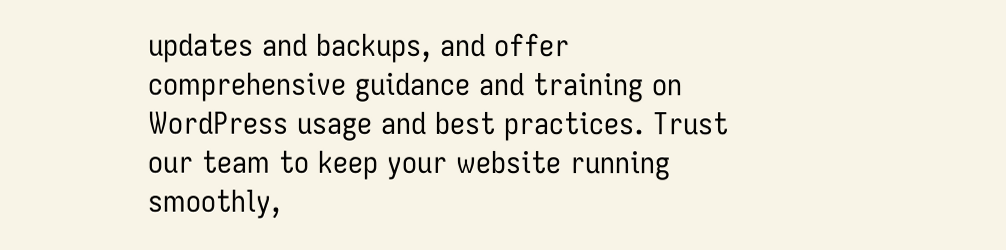updates and backups, and offer comprehensive guidance and training on WordPress usage and best practices. Trust our team to keep your website running smoothly,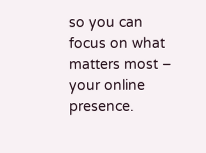so you can focus on what matters most – your online presence.